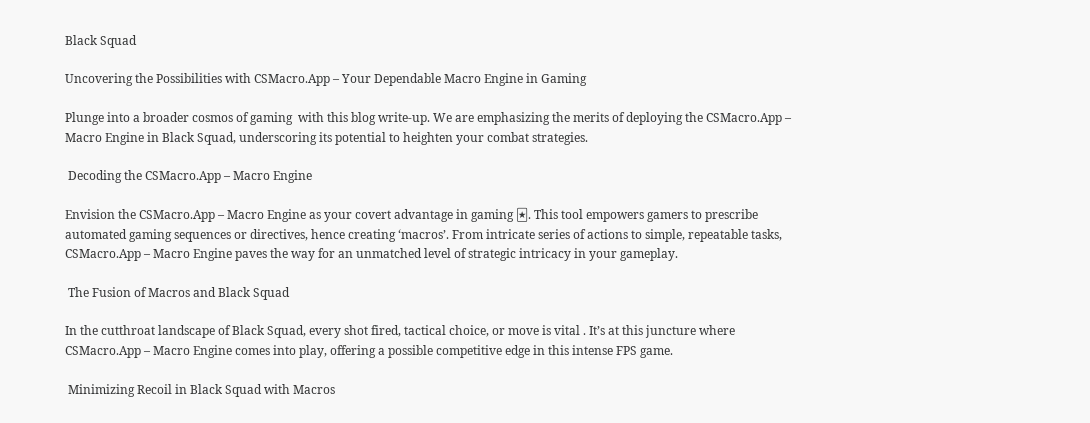Black Squad

Uncovering the Possibilities with CSMacro.App – Your Dependable Macro Engine in Gaming

Plunge into a broader cosmos of gaming  with this blog write-up. We are emphasizing the merits of deploying the CSMacro.App – Macro Engine in Black Squad, underscoring its potential to heighten your combat strategies.

 Decoding the CSMacro.App – Macro Engine

Envision the CSMacro.App – Macro Engine as your covert advantage in gaming 🃏. This tool empowers gamers to prescribe automated gaming sequences or directives, hence creating ‘macros’. From intricate series of actions to simple, repeatable tasks, CSMacro.App – Macro Engine paves the way for an unmatched level of strategic intricacy in your gameplay.

 The Fusion of Macros and Black Squad

In the cutthroat landscape of Black Squad, every shot fired, tactical choice, or move is vital . It’s at this juncture where CSMacro.App – Macro Engine comes into play, offering a possible competitive edge in this intense FPS game.

 Minimizing Recoil in Black Squad with Macros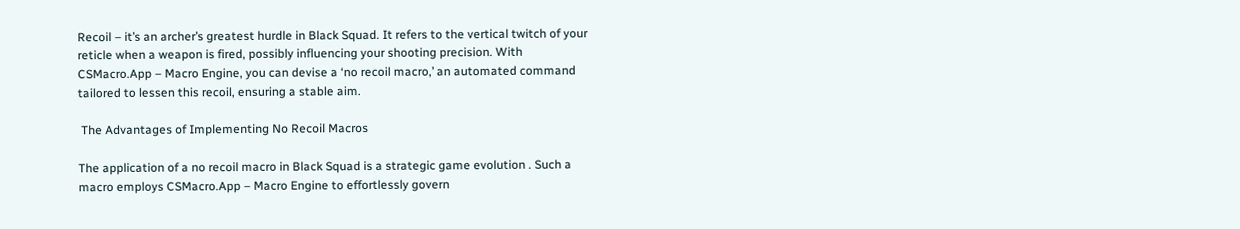Recoil – it’s an archer’s greatest hurdle in Black Squad. It refers to the vertical twitch of your reticle when a weapon is fired, possibly influencing your shooting precision. With CSMacro.App – Macro Engine, you can devise a ‘no recoil macro,’ an automated command tailored to lessen this recoil, ensuring a stable aim.

 The Advantages of Implementing No Recoil Macros

The application of a no recoil macro in Black Squad is a strategic game evolution . Such a macro employs CSMacro.App – Macro Engine to effortlessly govern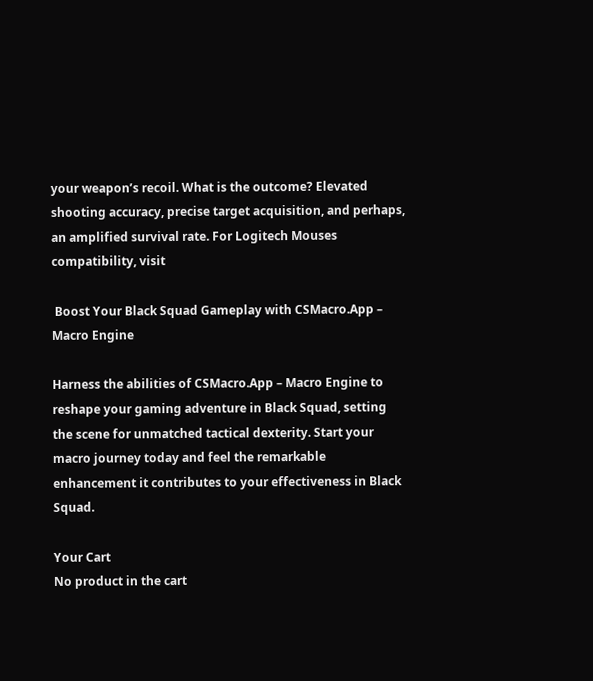your weapon’s recoil. What is the outcome? Elevated shooting accuracy, precise target acquisition, and perhaps, an amplified survival rate. For Logitech Mouses compatibility, visit

 Boost Your Black Squad Gameplay with CSMacro.App – Macro Engine

Harness the abilities of CSMacro.App – Macro Engine to reshape your gaming adventure in Black Squad, setting the scene for unmatched tactical dexterity. Start your macro journey today and feel the remarkable enhancement it contributes to your effectiveness in Black Squad.

Your Cart
No product in the cart